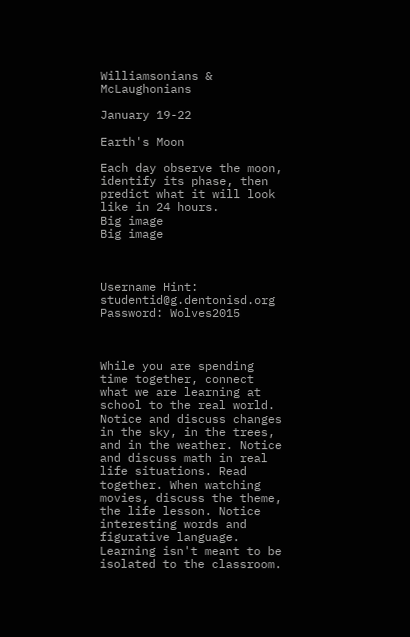Williamsonians & McLaughonians

January 19-22

Earth's Moon

Each day observe the moon, identify its phase, then predict what it will look like in 24 hours.
Big image
Big image



Username Hint: studentid@g.dentonisd.org Password: Wolves2015



While you are spending time together, connect what we are learning at school to the real world. Notice and discuss changes in the sky, in the trees, and in the weather. Notice and discuss math in real life situations. Read together. When watching movies, discuss the theme, the life lesson. Notice interesting words and figurative language. Learning isn't meant to be isolated to the classroom.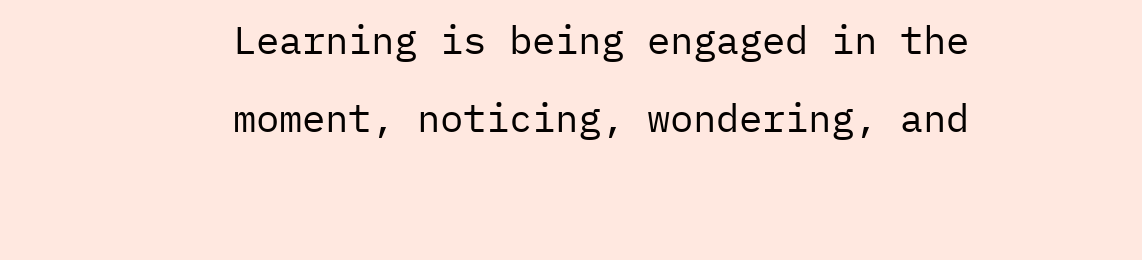Learning is being engaged in the moment, noticing, wondering, and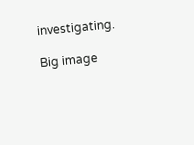investigating.

Big image